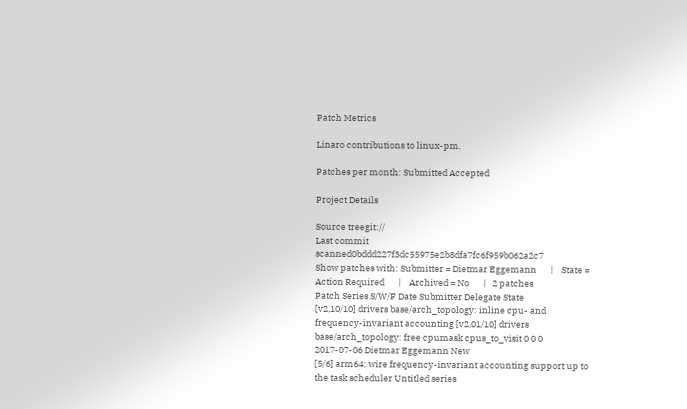Patch Metrics

Linaro contributions to linux-pm.

Patches per month: Submitted Accepted

Project Details

Source treegit://
Last commit scanned0bddd227f3dc55975e2b8dfa7fc6f959b062a2c7
Show patches with: Submitter = Dietmar Eggemann       |    State = Action Required       |    Archived = No       |   2 patches
Patch Series S/W/F Date Submitter Delegate State
[v2,10/10] drivers base/arch_topology: inline cpu- and frequency-invariant accounting [v2,01/10] drivers base/arch_topology: free cpumask cpus_to_visit 0 0 0 2017-07-06 Dietmar Eggemann New
[5/6] arm64: wire frequency-invariant accounting support up to the task scheduler Untitled series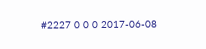#2227 0 0 0 2017-06-08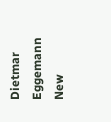Dietmar Eggemann New